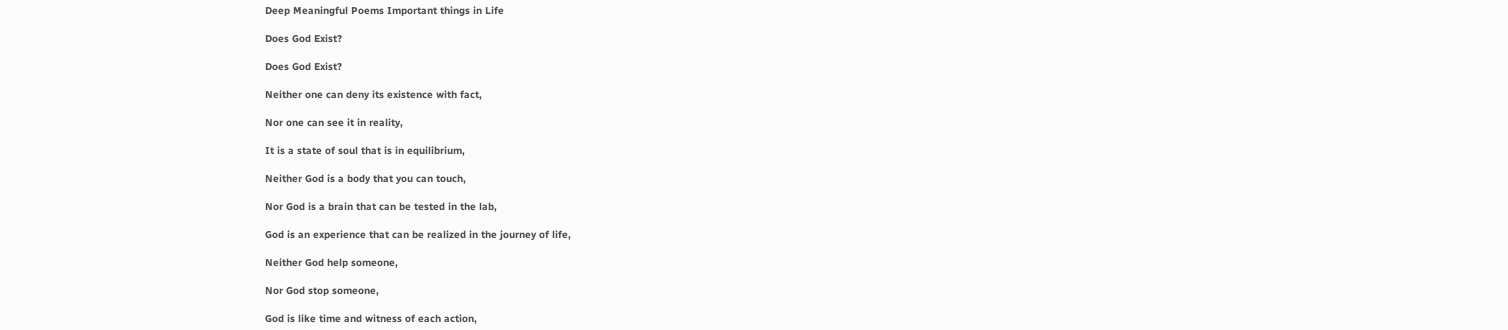Deep Meaningful Poems Important things in Life

Does God Exist?

Does God Exist?

Neither one can deny its existence with fact,

Nor one can see it in reality,

It is a state of soul that is in equilibrium,

Neither God is a body that you can touch,

Nor God is a brain that can be tested in the lab,

God is an experience that can be realized in the journey of life,

Neither God help someone,

Nor God stop someone,

God is like time and witness of each action,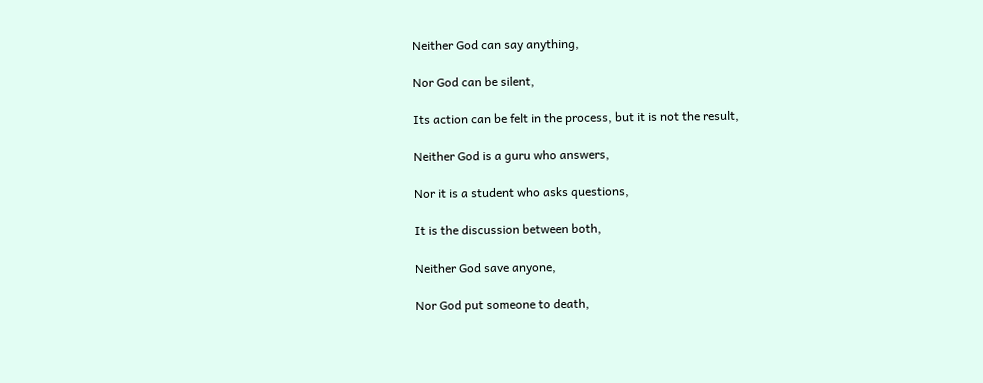Neither God can say anything,

Nor God can be silent,

Its action can be felt in the process, but it is not the result,

Neither God is a guru who answers,

Nor it is a student who asks questions,

It is the discussion between both,

Neither God save anyone,

Nor God put someone to death,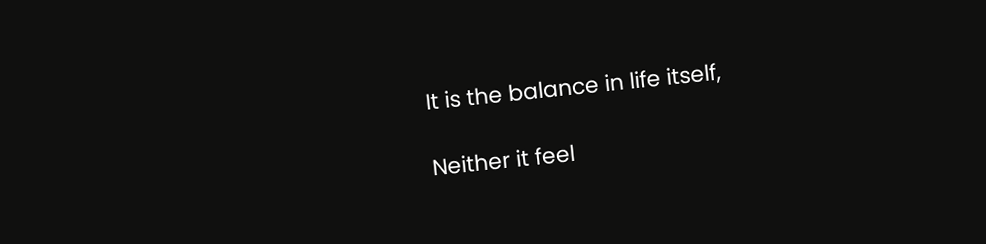It is the balance in life itself,

Neither it feel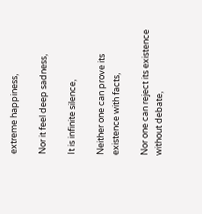extreme happiness,

Nor it feel deep sadness,

It is infinite silence,

Neither one can prove its existence with facts,

Nor one can reject its existence without debate,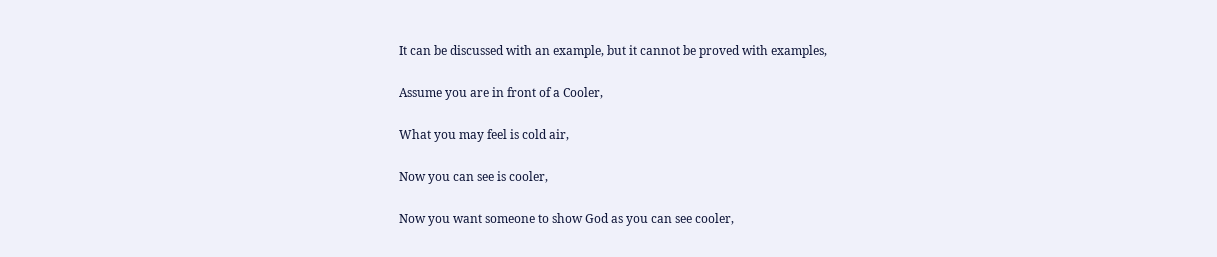It can be discussed with an example, but it cannot be proved with examples,

Assume you are in front of a Cooler,

What you may feel is cold air,

Now you can see is cooler,

Now you want someone to show God as you can see cooler,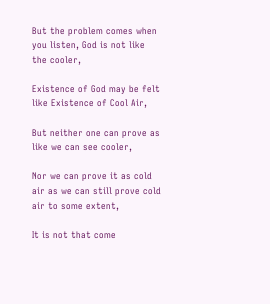But the problem comes when you listen, God is not like the cooler,

Existence of God may be felt like Existence of Cool Air,

But neither one can prove as like we can see cooler,

Nor we can prove it as cold air as we can still prove cold air to some extent,

It is not that come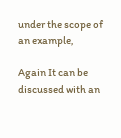under the scope of an example,

Again It can be discussed with an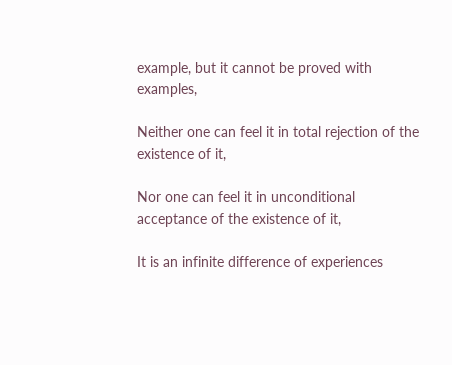example, but it cannot be proved with examples,

Neither one can feel it in total rejection of the existence of it,

Nor one can feel it in unconditional acceptance of the existence of it,

It is an infinite difference of experiences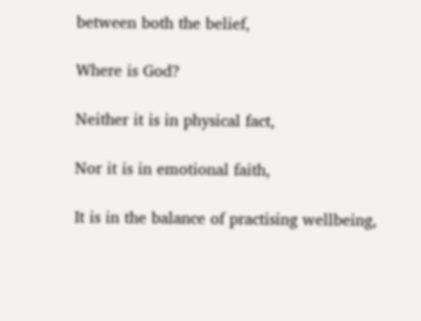between both the belief,

Where is God?

Neither it is in physical fact,

Nor it is in emotional faith,

It is in the balance of practising wellbeing,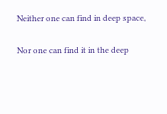Neither one can find in deep space,

Nor one can find it in the deep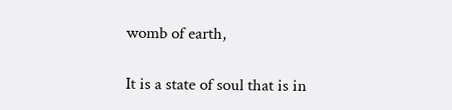womb of earth,

It is a state of soul that is in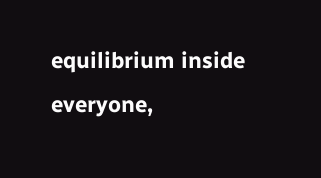equilibrium inside everyone,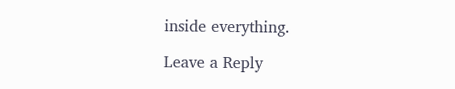inside everything.

Leave a Reply